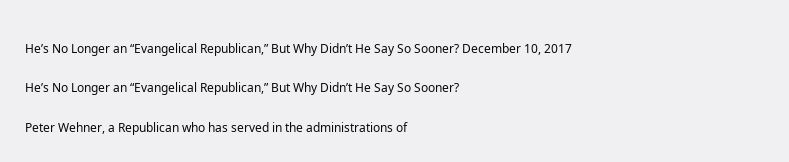He’s No Longer an “Evangelical Republican,” But Why Didn’t He Say So Sooner? December 10, 2017

He’s No Longer an “Evangelical Republican,” But Why Didn’t He Say So Sooner?

Peter Wehner, a Republican who has served in the administrations of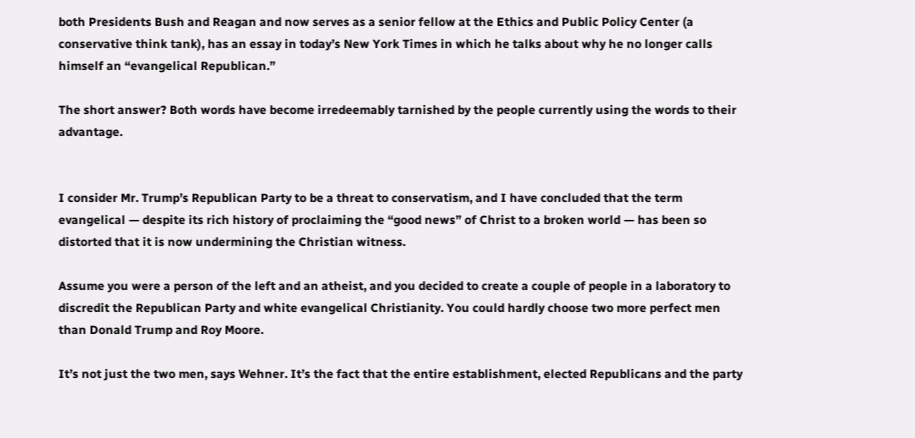both Presidents Bush and Reagan and now serves as a senior fellow at the Ethics and Public Policy Center (a conservative think tank), has an essay in today’s New York Times in which he talks about why he no longer calls himself an “evangelical Republican.”

The short answer? Both words have become irredeemably tarnished by the people currently using the words to their advantage.


I consider Mr. Trump’s Republican Party to be a threat to conservatism, and I have concluded that the term evangelical — despite its rich history of proclaiming the “good news” of Christ to a broken world — has been so distorted that it is now undermining the Christian witness.

Assume you were a person of the left and an atheist, and you decided to create a couple of people in a laboratory to discredit the Republican Party and white evangelical Christianity. You could hardly choose two more perfect men than Donald Trump and Roy Moore.

It’s not just the two men, says Wehner. It’s the fact that the entire establishment, elected Republicans and the party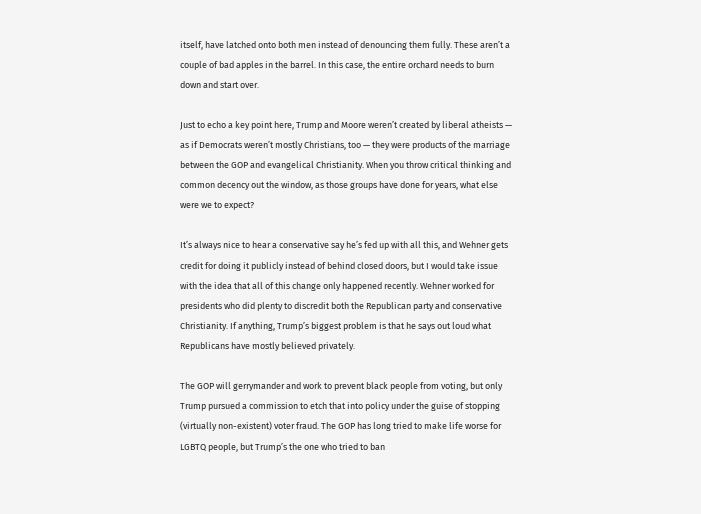itself, have latched onto both men instead of denouncing them fully. These aren’t a couple of bad apples in the barrel. In this case, the entire orchard needs to burn down and start over.

Just to echo a key point here, Trump and Moore weren’t created by liberal atheists — as if Democrats weren’t mostly Christians, too — they were products of the marriage between the GOP and evangelical Christianity. When you throw critical thinking and common decency out the window, as those groups have done for years, what else were we to expect?

It’s always nice to hear a conservative say he’s fed up with all this, and Wehner gets credit for doing it publicly instead of behind closed doors, but I would take issue with the idea that all of this change only happened recently. Wehner worked for presidents who did plenty to discredit both the Republican party and conservative Christianity. If anything, Trump’s biggest problem is that he says out loud what Republicans have mostly believed privately.

The GOP will gerrymander and work to prevent black people from voting, but only Trump pursued a commission to etch that into policy under the guise of stopping (virtually non-existent) voter fraud. The GOP has long tried to make life worse for LGBTQ people, but Trump’s the one who tried to ban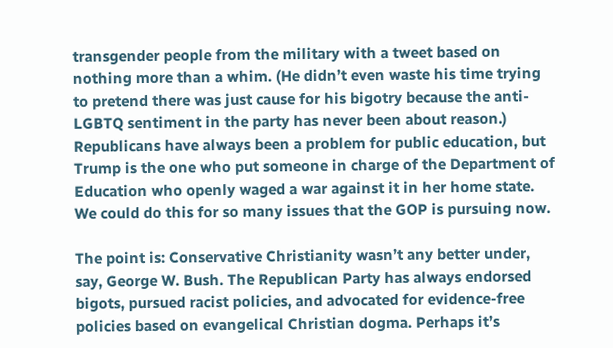transgender people from the military with a tweet based on nothing more than a whim. (He didn’t even waste his time trying to pretend there was just cause for his bigotry because the anti-LGBTQ sentiment in the party has never been about reason.) Republicans have always been a problem for public education, but Trump is the one who put someone in charge of the Department of Education who openly waged a war against it in her home state. We could do this for so many issues that the GOP is pursuing now.

The point is: Conservative Christianity wasn’t any better under, say, George W. Bush. The Republican Party has always endorsed bigots, pursued racist policies, and advocated for evidence-free policies based on evangelical Christian dogma. Perhaps it’s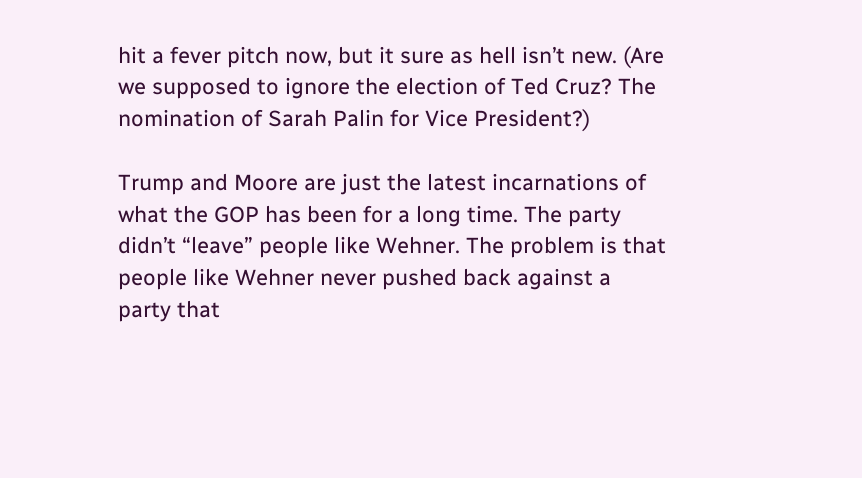hit a fever pitch now, but it sure as hell isn’t new. (Are we supposed to ignore the election of Ted Cruz? The nomination of Sarah Palin for Vice President?)

Trump and Moore are just the latest incarnations of what the GOP has been for a long time. The party didn’t “leave” people like Wehner. The problem is that people like Wehner never pushed back against a party that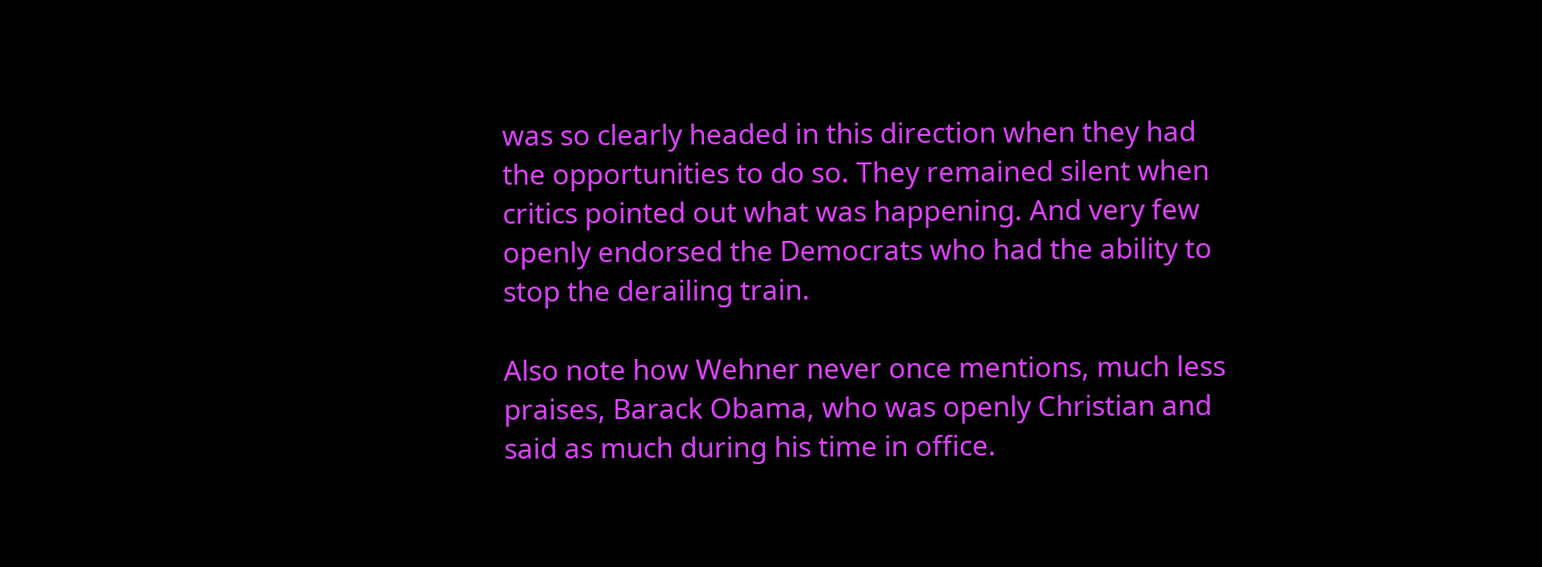was so clearly headed in this direction when they had the opportunities to do so. They remained silent when critics pointed out what was happening. And very few openly endorsed the Democrats who had the ability to stop the derailing train.

Also note how Wehner never once mentions, much less praises, Barack Obama, who was openly Christian and said as much during his time in office.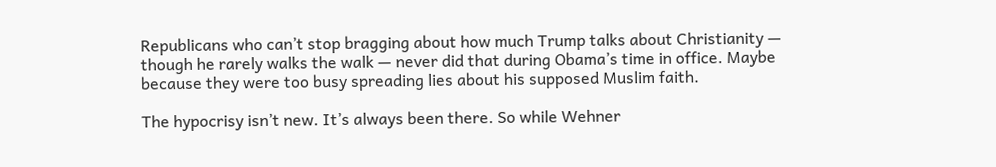Republicans who can’t stop bragging about how much Trump talks about Christianity — though he rarely walks the walk — never did that during Obama’s time in office. Maybe because they were too busy spreading lies about his supposed Muslim faith.

The hypocrisy isn’t new. It’s always been there. So while Wehner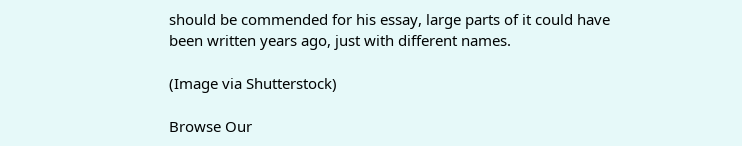should be commended for his essay, large parts of it could have been written years ago, just with different names.

(Image via Shutterstock)

Browse Our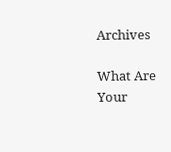Archives

What Are Your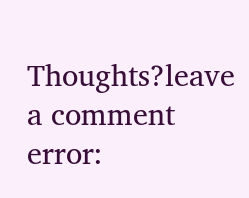Thoughts?leave a comment
error: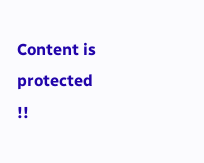Content is protected !!